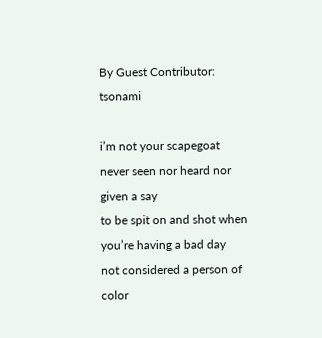By Guest Contributor:  tsonami

i’m not your scapegoat
never seen nor heard nor given a say
to be spit on and shot when you’re having a bad day
not considered a person of color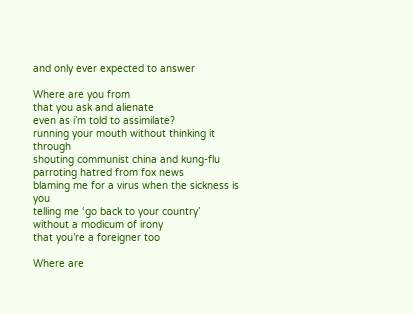and only ever expected to answer

Where are you from
that you ask and alienate
even as i’m told to assimilate?
running your mouth without thinking it through
shouting communist china and kung-flu
parroting hatred from fox news
blaming me for a virus when the sickness is you
telling me ‘go back to your country’
without a modicum of irony
that you’re a foreigner too

Where are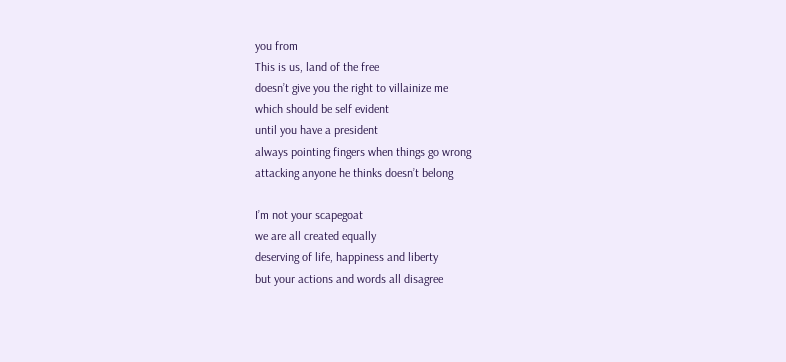you from
This is us, land of the free
doesn’t give you the right to villainize me
which should be self evident
until you have a president
always pointing fingers when things go wrong
attacking anyone he thinks doesn’t belong

I’m not your scapegoat
we are all created equally
deserving of life, happiness and liberty
but your actions and words all disagree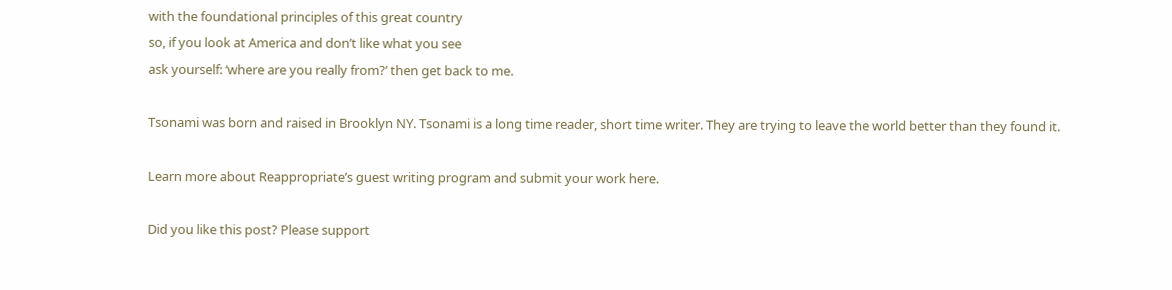with the foundational principles of this great country
so, if you look at America and don’t like what you see
ask yourself: ‘where are you really from?’ then get back to me.

Tsonami was born and raised in Brooklyn NY. Tsonami is a long time reader, short time writer. They are trying to leave the world better than they found it.

Learn more about Reappropriate’s guest writing program and submit your work here.

Did you like this post? Please support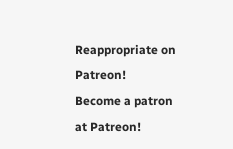Reappropriate on Patreon!
Become a patron at Patreon!